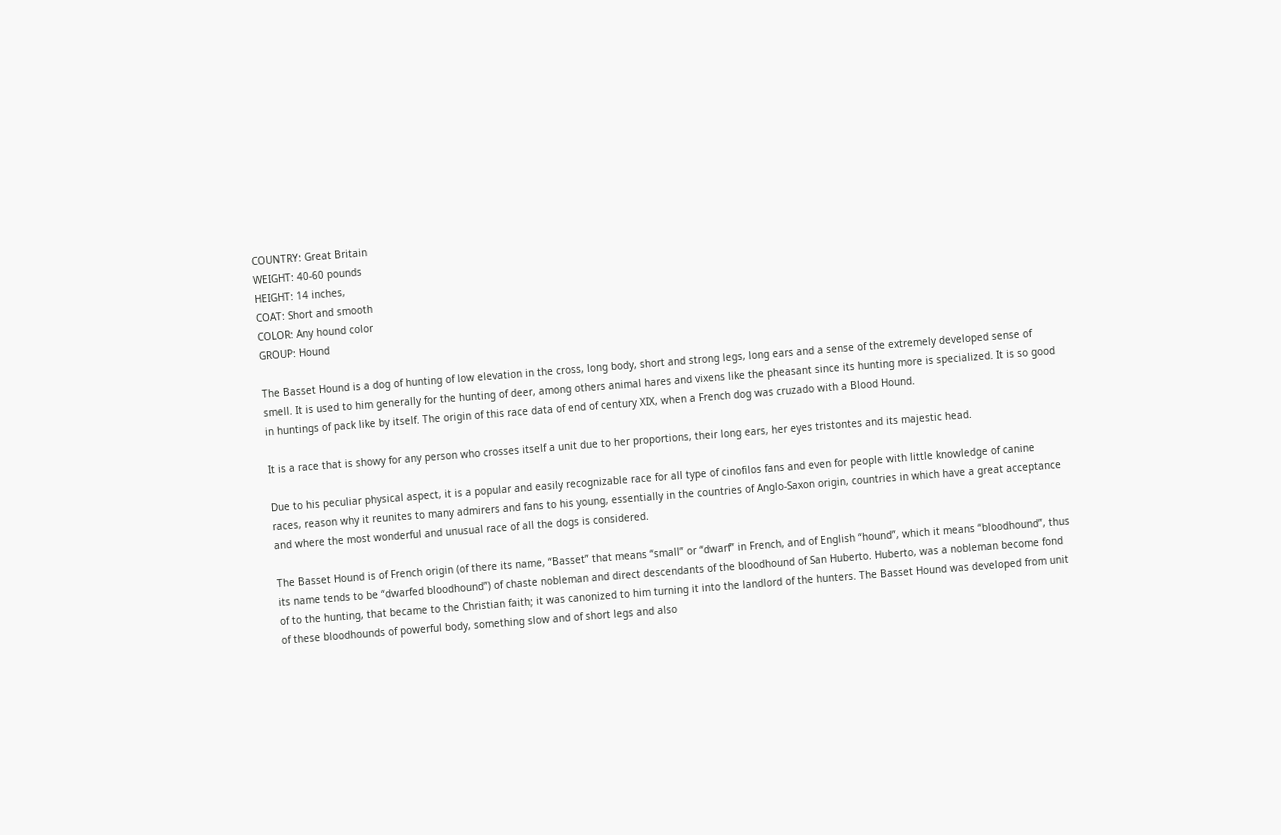COUNTRY: Great Britain
WEIGHT: 40-60 pounds
HEIGHT: 14 inches,
COAT: Short and smooth
COLOR: Any hound color
GROUP: Hound

The Basset Hound is a dog of hunting of low elevation in the cross, long body, short and strong legs, long ears and a sense of the extremely developed sense of smell. It is used to him generally for the hunting of deer, among others animal hares and vixens like the pheasant since its hunting more is specialized. It is so good in huntings of pack like by itself. The origin of this race data of end of century XIX, when a French dog was cruzado with a Blood Hound.

It is a race that is showy for any person who crosses itself a unit due to her proportions, their long ears, her eyes tristontes and its majestic head.

Due to his peculiar physical aspect, it is a popular and easily recognizable race for all type of cinofilos fans and even for people with little knowledge of canine races, reason why it reunites to many admirers and fans to his young, essentially in the countries of Anglo-Saxon origin, countries in which have a great acceptance and where the most wonderful and unusual race of all the dogs is considered.

The Basset Hound is of French origin (of there its name, “Basset” that means “small” or “dwarf” in French, and of English “hound”, which it means “bloodhound”, thus its name tends to be “dwarfed bloodhound”) of chaste nobleman and direct descendants of the bloodhound of San Huberto. Huberto, was a nobleman become fond of to the hunting, that became to the Christian faith; it was canonized to him turning it into the landlord of the hunters. The Basset Hound was developed from unit of these bloodhounds of powerful body, something slow and of short legs and also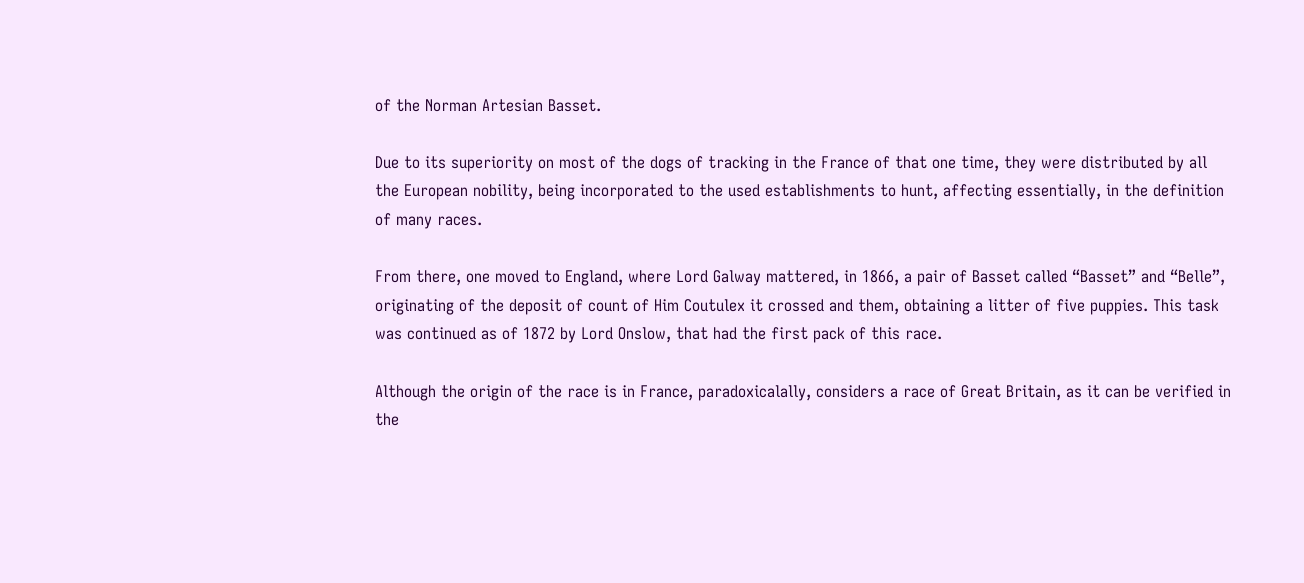of the Norman Artesian Basset.

Due to its superiority on most of the dogs of tracking in the France of that one time, they were distributed by all the European nobility, being incorporated to the used establishments to hunt, affecting essentially, in the definition of many races.

From there, one moved to England, where Lord Galway mattered, in 1866, a pair of Basset called “Basset” and “Belle”, originating of the deposit of count of Him Coutulex it crossed and them, obtaining a litter of five puppies. This task was continued as of 1872 by Lord Onslow, that had the first pack of this race.

Although the origin of the race is in France, paradoxicalally, considers a race of Great Britain, as it can be verified in the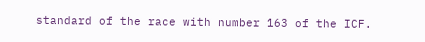standard of the race with number 163 of the ICF.